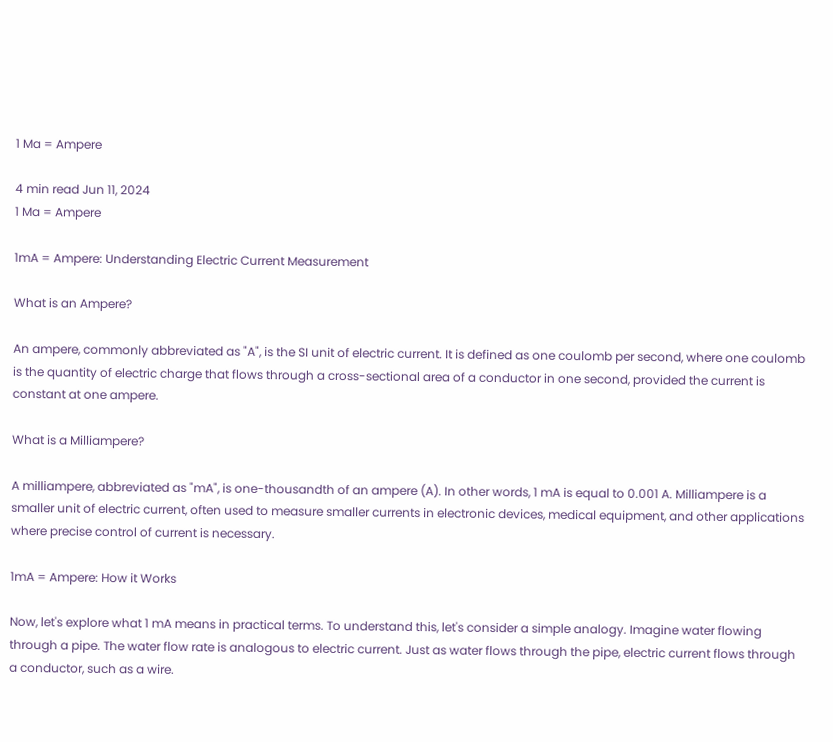1 Ma = Ampere

4 min read Jun 11, 2024
1 Ma = Ampere

1mA = Ampere: Understanding Electric Current Measurement

What is an Ampere?

An ampere, commonly abbreviated as "A", is the SI unit of electric current. It is defined as one coulomb per second, where one coulomb is the quantity of electric charge that flows through a cross-sectional area of a conductor in one second, provided the current is constant at one ampere.

What is a Milliampere?

A milliampere, abbreviated as "mA", is one-thousandth of an ampere (A). In other words, 1 mA is equal to 0.001 A. Milliampere is a smaller unit of electric current, often used to measure smaller currents in electronic devices, medical equipment, and other applications where precise control of current is necessary.

1mA = Ampere: How it Works

Now, let's explore what 1 mA means in practical terms. To understand this, let's consider a simple analogy. Imagine water flowing through a pipe. The water flow rate is analogous to electric current. Just as water flows through the pipe, electric current flows through a conductor, such as a wire.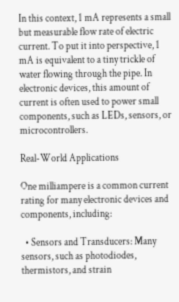In this context, 1 mA represents a small but measurable flow rate of electric current. To put it into perspective, 1 mA is equivalent to a tiny trickle of water flowing through the pipe. In electronic devices, this amount of current is often used to power small components, such as LEDs, sensors, or microcontrollers.

Real-World Applications

One milliampere is a common current rating for many electronic devices and components, including:

  • Sensors and Transducers: Many sensors, such as photodiodes, thermistors, and strain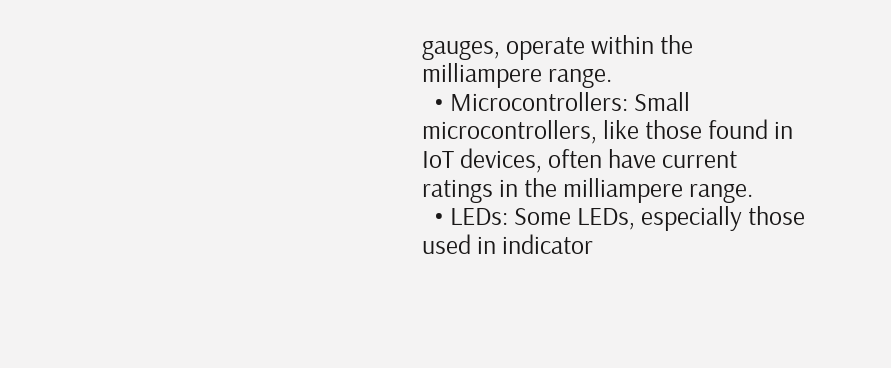gauges, operate within the milliampere range.
  • Microcontrollers: Small microcontrollers, like those found in IoT devices, often have current ratings in the milliampere range.
  • LEDs: Some LEDs, especially those used in indicator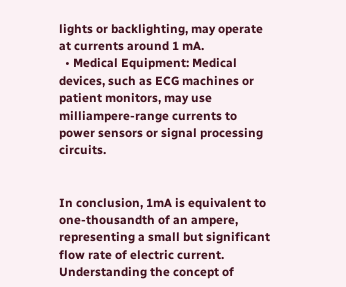lights or backlighting, may operate at currents around 1 mA.
  • Medical Equipment: Medical devices, such as ECG machines or patient monitors, may use milliampere-range currents to power sensors or signal processing circuits.


In conclusion, 1mA is equivalent to one-thousandth of an ampere, representing a small but significant flow rate of electric current. Understanding the concept of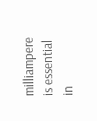milliampere is essential in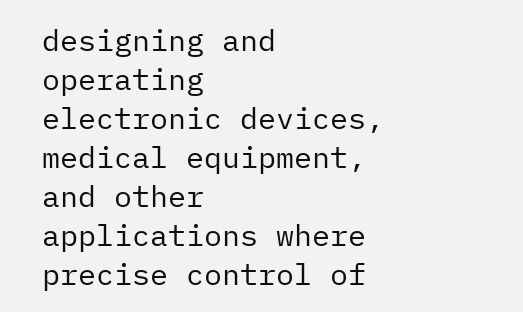designing and operating electronic devices, medical equipment, and other applications where precise control of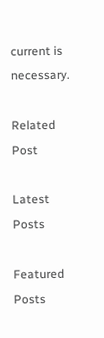current is necessary.

Related Post

Latest Posts

Featured Posts